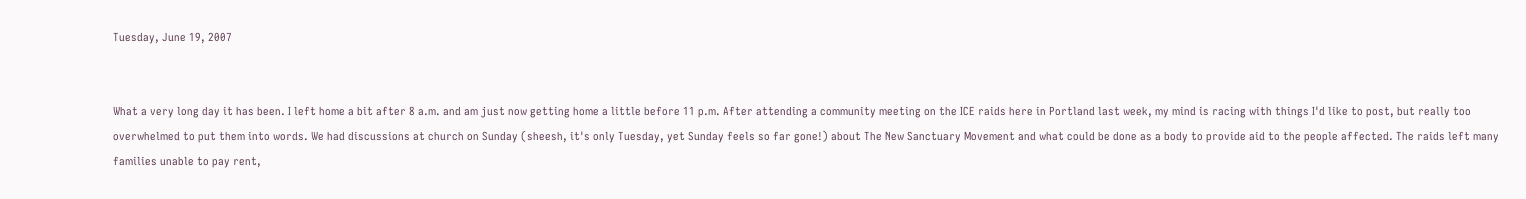Tuesday, June 19, 2007


What a very long day it has been. I left home a bit after 8 a.m. and am just now getting home a little before 11 p.m. After attending a community meeting on the ICE raids here in Portland last week, my mind is racing with things I'd like to post, but really too overwhelmed to put them into words. We had discussions at church on Sunday (sheesh, it's only Tuesday, yet Sunday feels so far gone!) about The New Sanctuary Movement and what could be done as a body to provide aid to the people affected. The raids left many families unable to pay rent,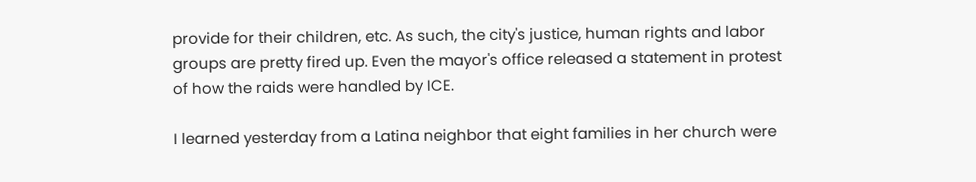provide for their children, etc. As such, the city's justice, human rights and labor groups are pretty fired up. Even the mayor's office released a statement in protest of how the raids were handled by ICE.

I learned yesterday from a Latina neighbor that eight families in her church were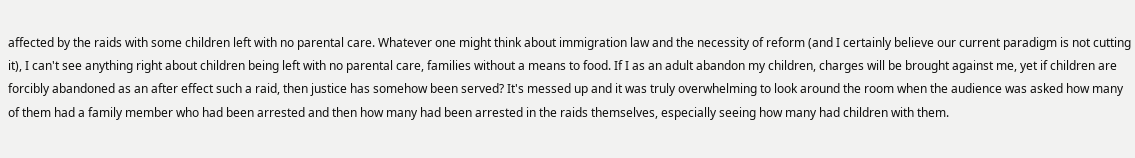affected by the raids with some children left with no parental care. Whatever one might think about immigration law and the necessity of reform (and I certainly believe our current paradigm is not cutting it), I can't see anything right about children being left with no parental care, families without a means to food. If I as an adult abandon my children, charges will be brought against me, yet if children are forcibly abandoned as an after effect such a raid, then justice has somehow been served? It's messed up and it was truly overwhelming to look around the room when the audience was asked how many of them had a family member who had been arrested and then how many had been arrested in the raids themselves, especially seeing how many had children with them.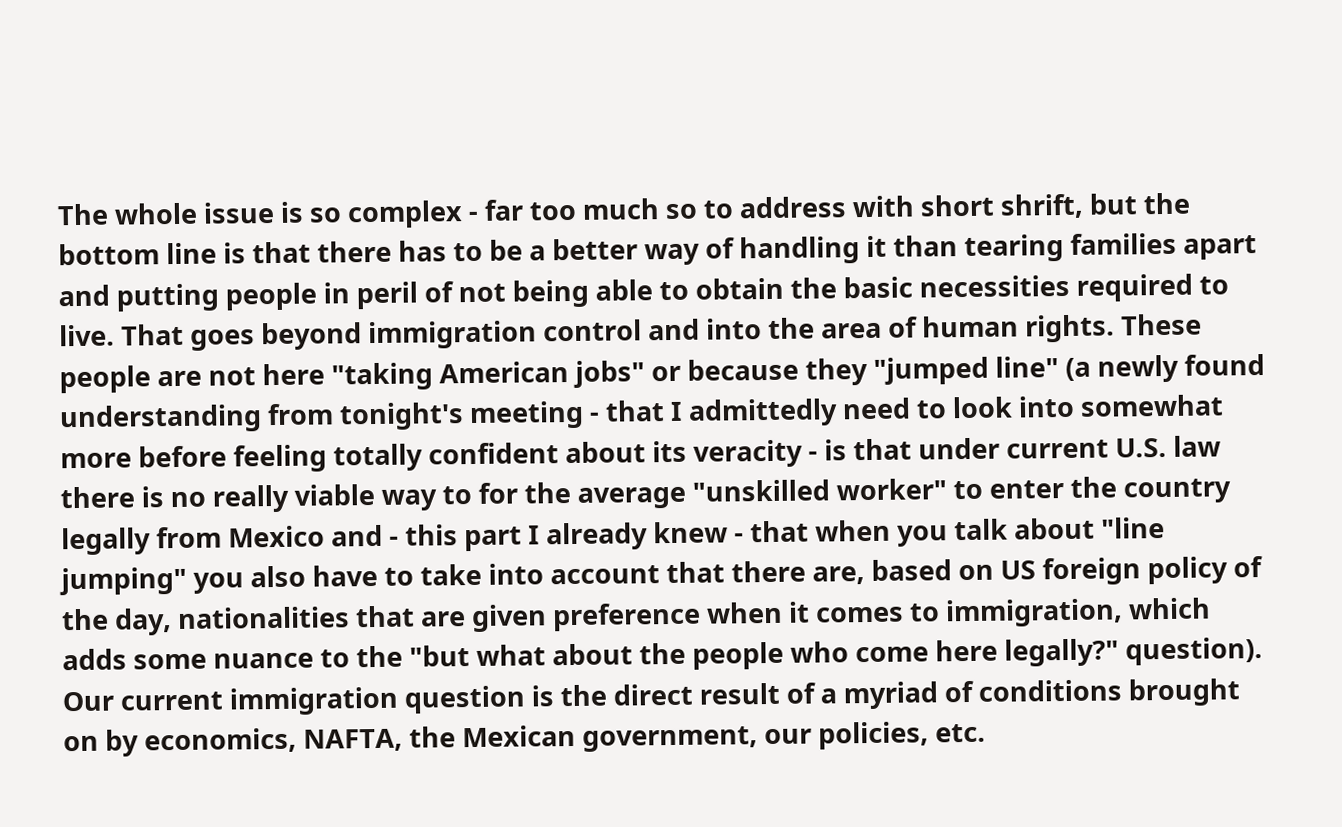The whole issue is so complex - far too much so to address with short shrift, but the bottom line is that there has to be a better way of handling it than tearing families apart and putting people in peril of not being able to obtain the basic necessities required to live. That goes beyond immigration control and into the area of human rights. These people are not here "taking American jobs" or because they "jumped line" (a newly found understanding from tonight's meeting - that I admittedly need to look into somewhat more before feeling totally confident about its veracity - is that under current U.S. law there is no really viable way to for the average "unskilled worker" to enter the country legally from Mexico and - this part I already knew - that when you talk about "line jumping" you also have to take into account that there are, based on US foreign policy of the day, nationalities that are given preference when it comes to immigration, which adds some nuance to the "but what about the people who come here legally?" question). Our current immigration question is the direct result of a myriad of conditions brought on by economics, NAFTA, the Mexican government, our policies, etc.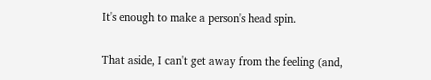It's enough to make a person's head spin.

That aside, I can't get away from the feeling (and,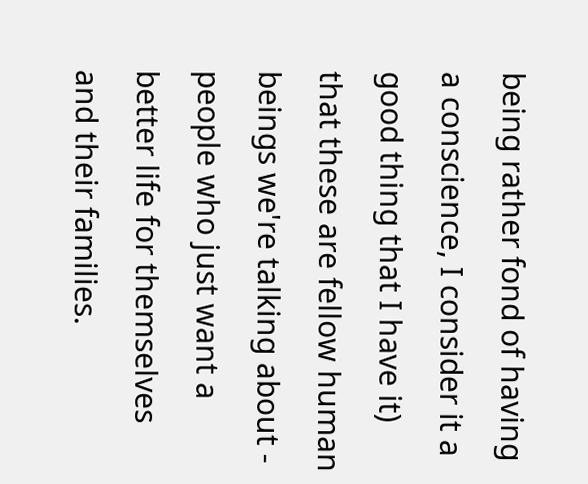being rather fond of having a conscience, I consider it a good thing that I have it) that these are fellow human beings we're talking about - people who just want a better life for themselves and their families.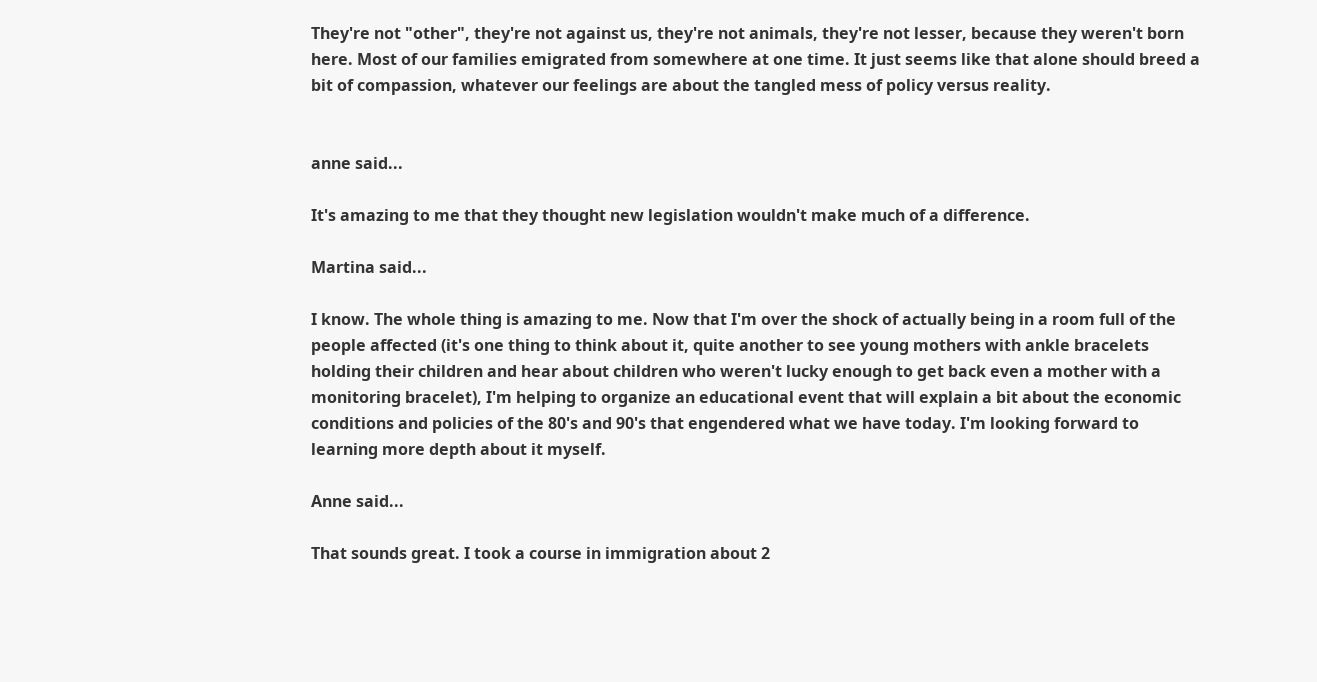They're not "other", they're not against us, they're not animals, they're not lesser, because they weren't born here. Most of our families emigrated from somewhere at one time. It just seems like that alone should breed a bit of compassion, whatever our feelings are about the tangled mess of policy versus reality.


anne said...

It's amazing to me that they thought new legislation wouldn't make much of a difference.

Martina said...

I know. The whole thing is amazing to me. Now that I'm over the shock of actually being in a room full of the people affected (it's one thing to think about it, quite another to see young mothers with ankle bracelets holding their children and hear about children who weren't lucky enough to get back even a mother with a monitoring bracelet), I'm helping to organize an educational event that will explain a bit about the economic conditions and policies of the 80's and 90's that engendered what we have today. I'm looking forward to learning more depth about it myself.

Anne said...

That sounds great. I took a course in immigration about 2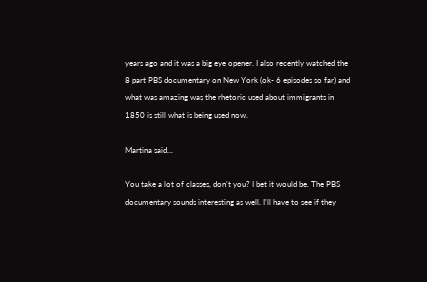years ago and it was a big eye opener. I also recently watched the 8 part PBS documentary on New York (ok- 6 episodes so far) and what was amazing was the rhetoric used about immigrants in 1850 is still what is being used now.

Martina said...

You take a lot of classes, don't you? I bet it would be. The PBS documentary sounds interesting as well. I'll have to see if they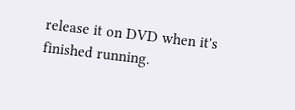release it on DVD when it's finished running.